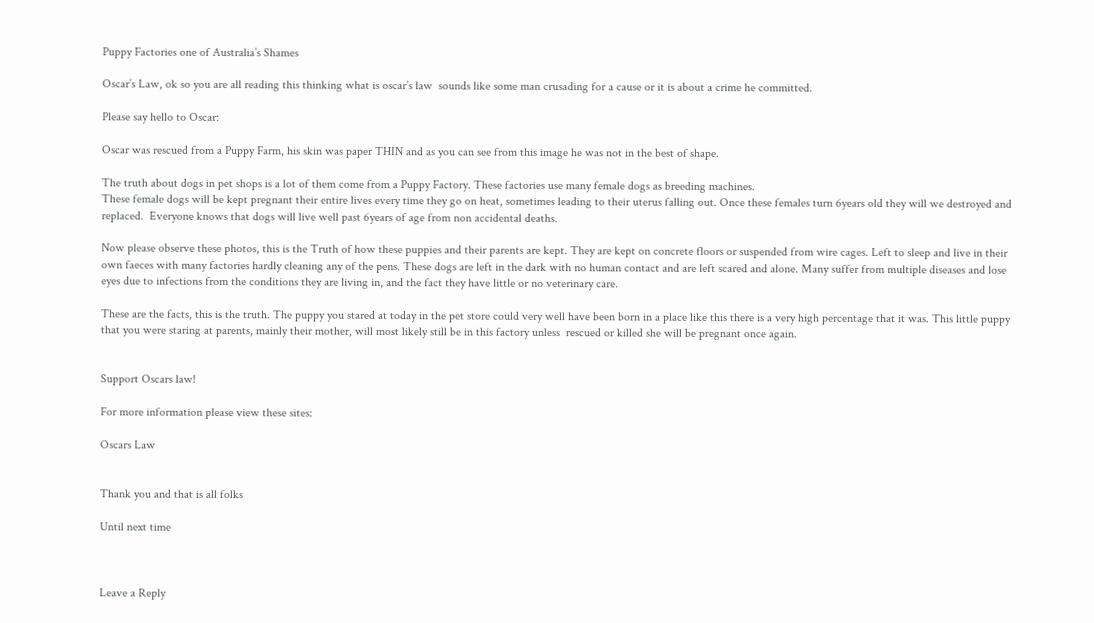Puppy Factories one of Australia’s Shames

Oscar’s Law, ok so you are all reading this thinking what is oscar’s law  sounds like some man crusading for a cause or it is about a crime he committed.

Please say hello to Oscar:

Oscar was rescued from a Puppy Farm, his skin was paper THIN and as you can see from this image he was not in the best of shape.

The truth about dogs in pet shops is a lot of them come from a Puppy Factory. These factories use many female dogs as breeding machines.
These female dogs will be kept pregnant their entire lives every time they go on heat, sometimes leading to their uterus falling out. Once these females turn 6years old they will we destroyed and replaced.  Everyone knows that dogs will live well past 6years of age from non accidental deaths.

Now please observe these photos, this is the Truth of how these puppies and their parents are kept. They are kept on concrete floors or suspended from wire cages. Left to sleep and live in their own faeces with many factories hardly cleaning any of the pens. These dogs are left in the dark with no human contact and are left scared and alone. Many suffer from multiple diseases and lose eyes due to infections from the conditions they are living in, and the fact they have little or no veterinary care.

These are the facts, this is the truth. The puppy you stared at today in the pet store could very well have been born in a place like this there is a very high percentage that it was. This little puppy that you were staring at parents, mainly their mother, will most likely still be in this factory unless  rescued or killed she will be pregnant once again.


Support Oscars law!

For more information please view these sites:

Oscars Law


Thank you and that is all folks

Until next time



Leave a Reply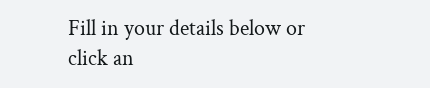Fill in your details below or click an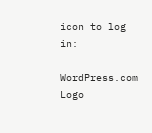icon to log in:

WordPress.com Logo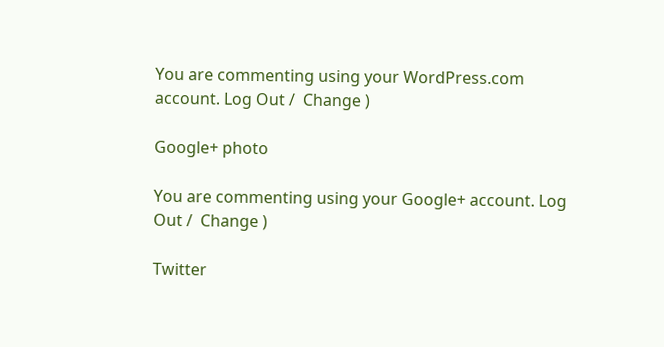You are commenting using your WordPress.com account. Log Out /  Change )

Google+ photo

You are commenting using your Google+ account. Log Out /  Change )

Twitter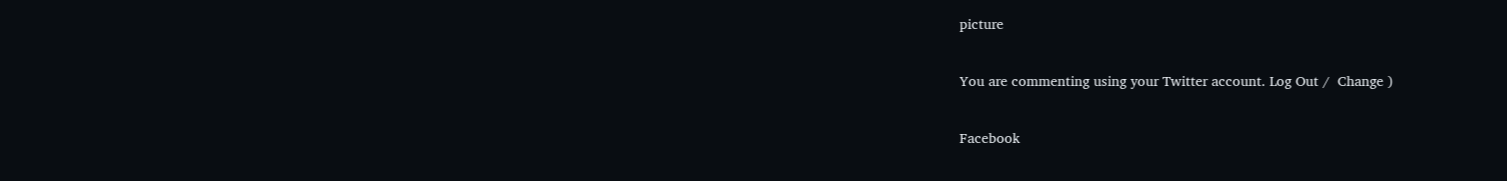picture

You are commenting using your Twitter account. Log Out /  Change )

Facebook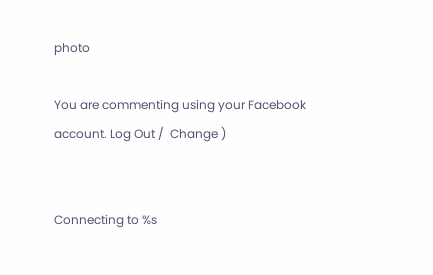photo

You are commenting using your Facebook account. Log Out /  Change )


Connecting to %s